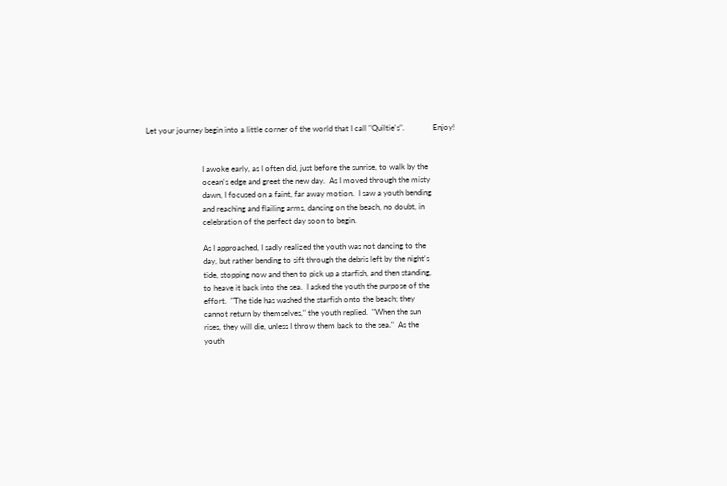Let your journey begin into a little corner of the world that I call "Quiltie's".              Enjoy!


                            I awoke early, as I often did, just before the sunrise, to walk by the
                            ocean's edge and greet the new day.  As I moved through the misty
                            dawn, I focused on a faint, far away motion.  I saw a youth bending
                            and reaching and flailing arms, dancing on the beach, no doubt, in
                            celebration of the perfect day soon to begin.

                            As I approached, I sadly realized the youth was not dancing to the
                            day, but rather bending to sift through the debris left by the night's
                            tide, stopping now and then to pick up a starfish, and then standing,
                            to heave it back into the sea.  I asked the youth the purpose of the
                            effort.  "The tide has washed the starfish onto the beach; they
                            cannot return by themselves," the youth replied.  "When the sun
                            rises, they will die, unless I throw them back to the sea."  As the
                            youth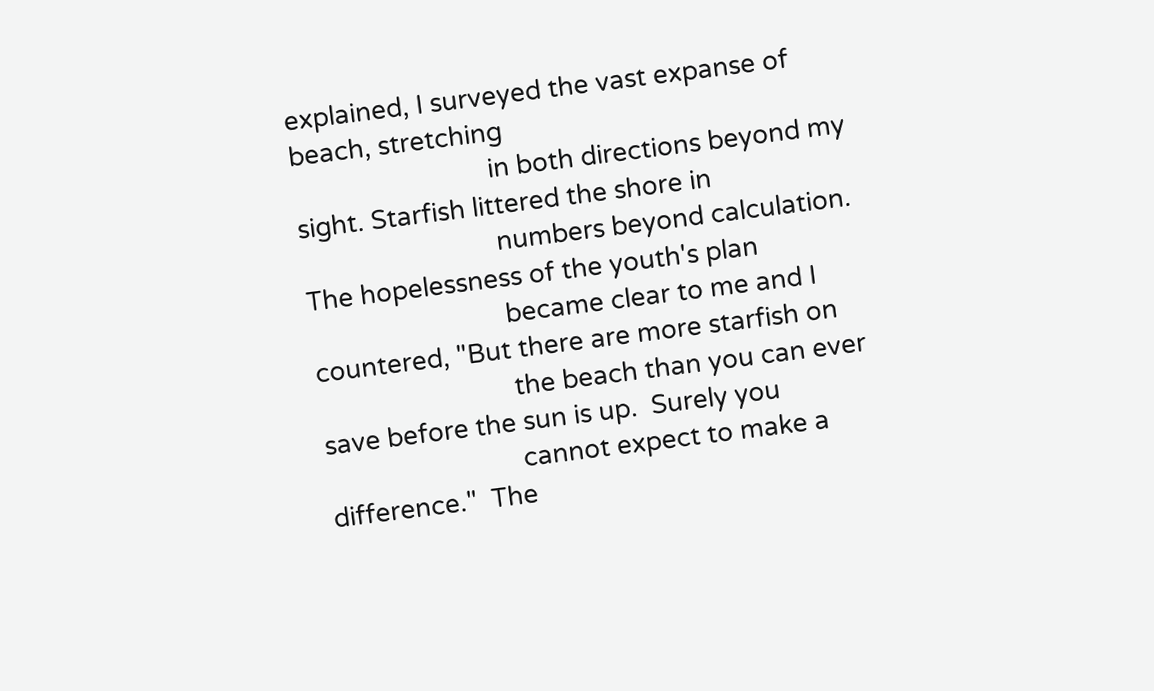explained, I surveyed the vast expanse of beach, stretching
                            in both directions beyond my sight. Starfish littered the shore in
                            numbers beyond calculation.  The hopelessness of the youth's plan
                            became clear to me and I countered, "But there are more starfish on
                            the beach than you can ever save before the sun is up.  Surely you
                            cannot expect to make a difference."  The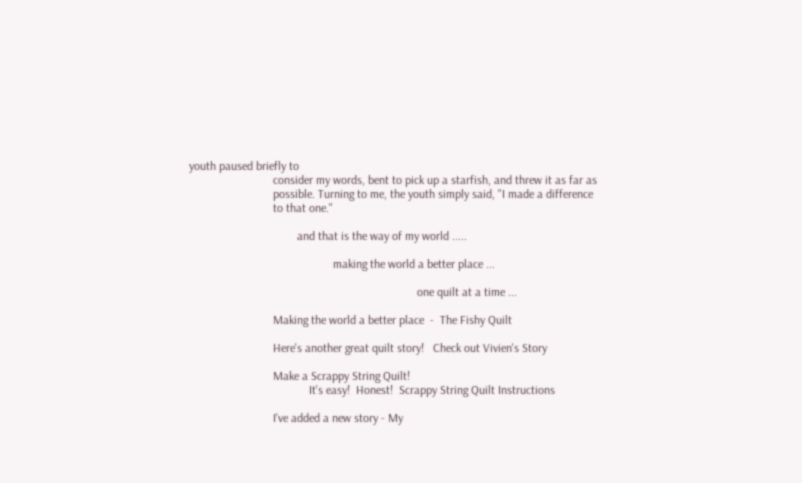youth paused briefly to
                            consider my words, bent to pick up a starfish, and threw it as far as
                            possible. Turning to me, the youth simply said, "I made a difference
                            to that one."

                                    and that is the way of my world .....

                                                making the world a better place ...

                                                                            one quilt at a time ...

                            Making the world a better place  -  The Fishy Quilt

                            Here's another great quilt story!   Check out Vivien's Story

                            Make a Scrappy String Quilt!
                                        It's easy!  Honest!  Scrappy String Quilt Instructions

                            I've added a new story - My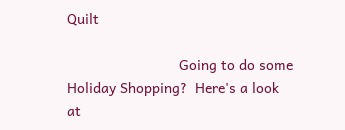Quilt

                            Going to do some Holiday Shopping?  Here's a look at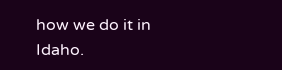how we do it in Idaho.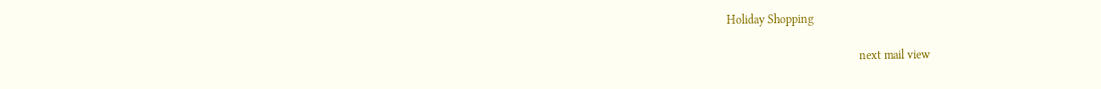Holiday Shopping

                                            next mail view